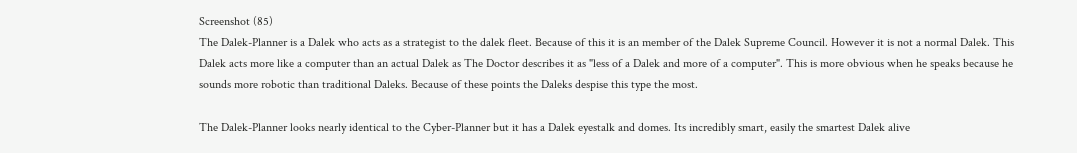Screenshot (85)
The Dalek-Planner is a Dalek who acts as a strategist to the dalek fleet. Because of this it is an member of the Dalek Supreme Council. However it is not a normal Dalek. This Dalek acts more like a computer than an actual Dalek as The Doctor describes it as "less of a Dalek and more of a computer". This is more obvious when he speaks because he sounds more robotic than traditional Daleks. Because of these points the Daleks despise this type the most.

The Dalek-Planner looks nearly identical to the Cyber-Planner but it has a Dalek eyestalk and domes. Its incredibly smart, easily the smartest Dalek alive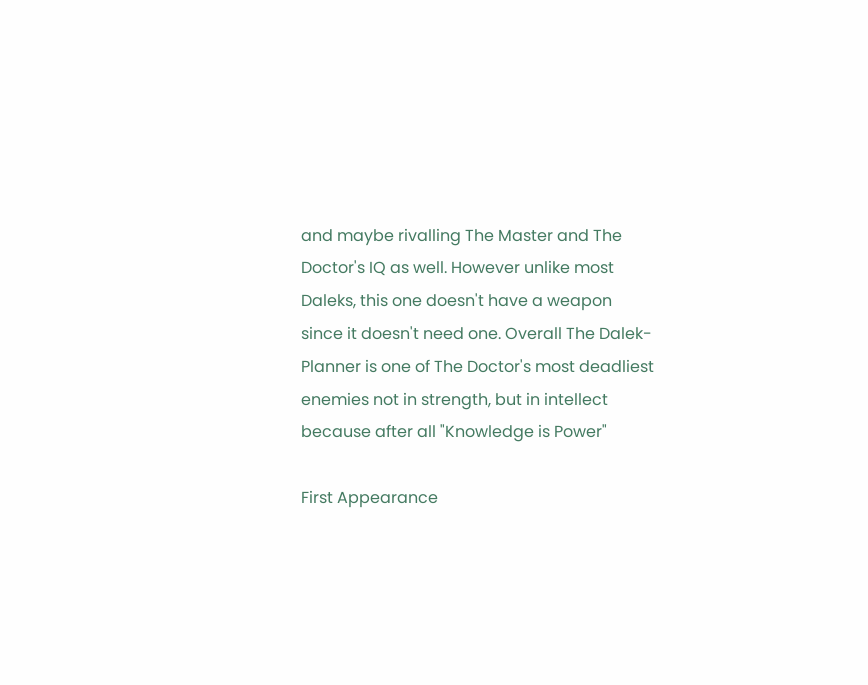and maybe rivalling The Master and The Doctor's IQ as well. However unlike most Daleks, this one doesn't have a weapon since it doesn't need one. Overall The Dalek-Planner is one of The Doctor's most deadliest enemies not in strength, but in intellect because after all "Knowledge is Power"

First Appearance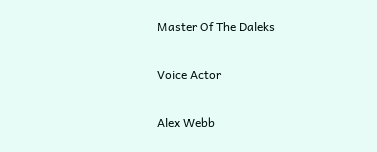Master Of The Daleks

Voice Actor

Alex Webb